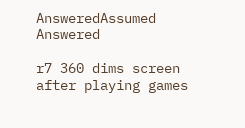AnsweredAssumed Answered

r7 360 dims screen after playing games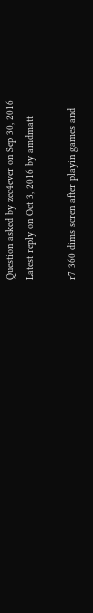Question asked by zec4ever on Sep 30, 2016
Latest reply on Oct 3, 2016 by amdmatt

r7 360 dims scren after playin games and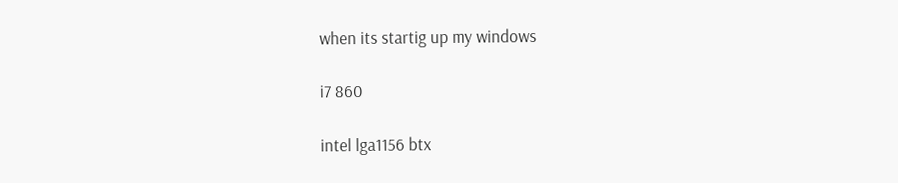when its startig up my windows

i7 860

intel lga1156 btx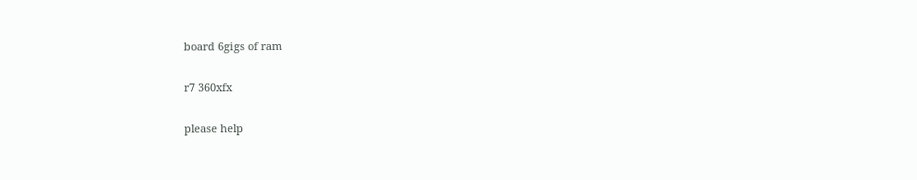board 6gigs of ram

r7 360xfx

please help